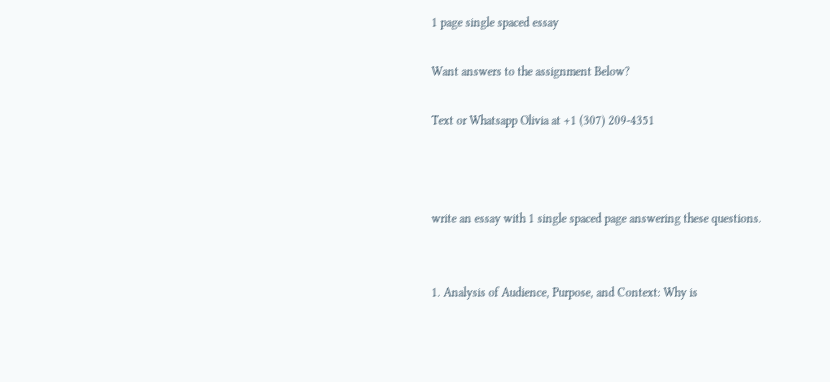1 page single spaced essay

Want answers to the assignment Below?

Text or Whatsapp Olivia at +1 (307) 209-4351



write an essay with 1 single spaced page answering these questions.


1. Analysis of Audience, Purpose, and Context: Why is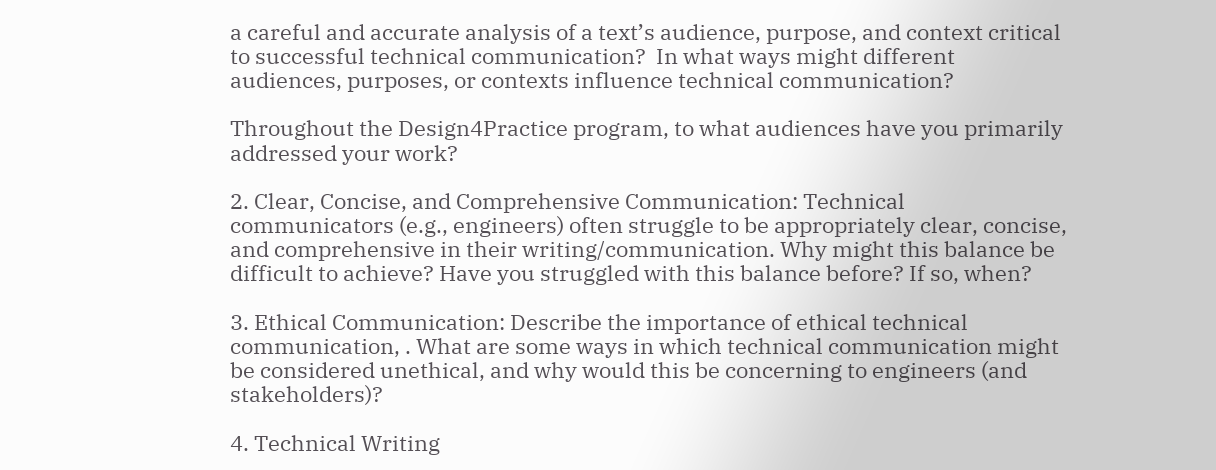a careful and accurate analysis of a text’s audience, purpose, and context critical to successful technical communication?  In what ways might different audiences, purposes, or contexts influence technical communication?

Throughout the Design4Practice program, to what audiences have you primarily addressed your work?

2. Clear, Concise, and Comprehensive Communication: Technical communicators (e.g., engineers) often struggle to be appropriately clear, concise, and comprehensive in their writing/communication. Why might this balance be difficult to achieve? Have you struggled with this balance before? If so, when?

3. Ethical Communication: Describe the importance of ethical technical communication, . What are some ways in which technical communication might be considered unethical, and why would this be concerning to engineers (and stakeholders)?

4. Technical Writing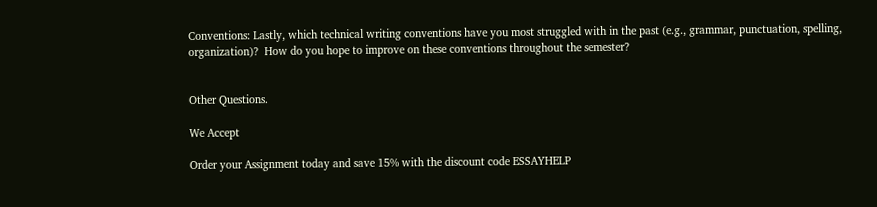Conventions: Lastly, which technical writing conventions have you most struggled with in the past (e.g., grammar, punctuation, spelling, organization)?  How do you hope to improve on these conventions throughout the semester?


Other Questions.

We Accept

Order your Assignment today and save 15% with the discount code ESSAYHELP